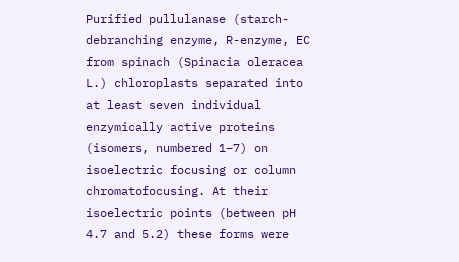Purified pullulanase (starch-debranching enzyme, R-enzyme, EC from spinach (Spinacia oleracea L.) chloroplasts separated into at least seven individual enzymically active proteins (isomers, numbered 1–7) on isoelectric focusing or column chromatofocusing. At their isoelectric points (between pH 4.7 and 5.2) these forms were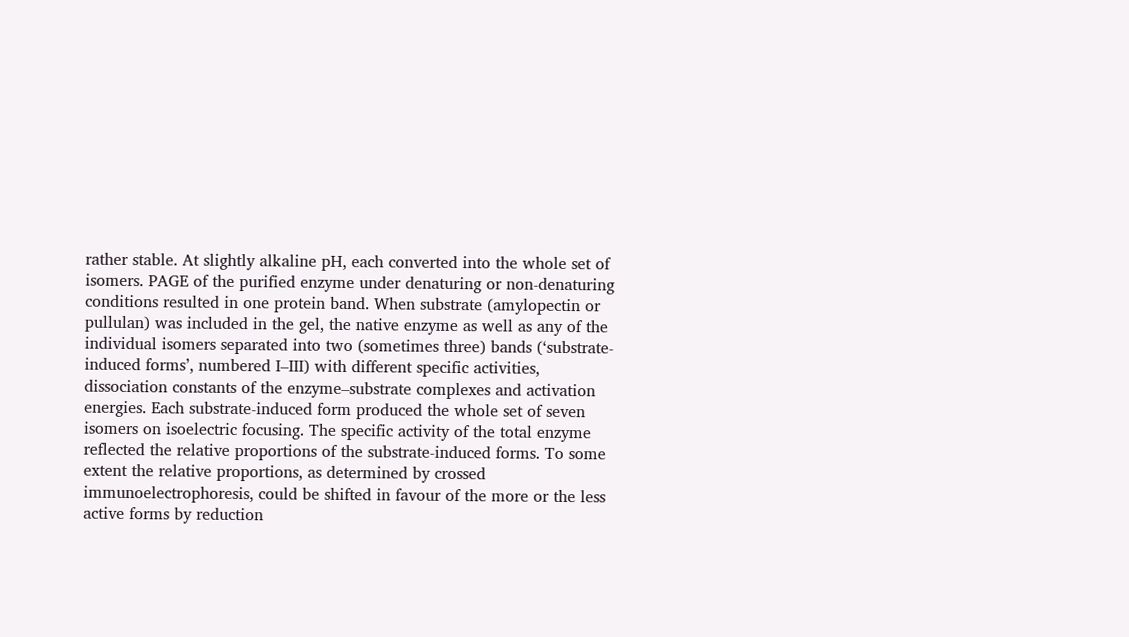rather stable. At slightly alkaline pH, each converted into the whole set of isomers. PAGE of the purified enzyme under denaturing or non-denaturing conditions resulted in one protein band. When substrate (amylopectin or pullulan) was included in the gel, the native enzyme as well as any of the individual isomers separated into two (sometimes three) bands (‘substrate-induced forms’, numbered I–III) with different specific activities, dissociation constants of the enzyme–substrate complexes and activation energies. Each substrate-induced form produced the whole set of seven isomers on isoelectric focusing. The specific activity of the total enzyme reflected the relative proportions of the substrate-induced forms. To some extent the relative proportions, as determined by crossed immunoelectrophoresis, could be shifted in favour of the more or the less active forms by reduction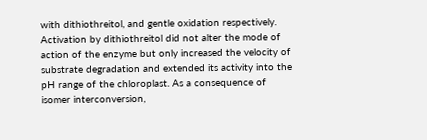with dithiothreitol, and gentle oxidation respectively. Activation by dithiothreitol did not alter the mode of action of the enzyme but only increased the velocity of substrate degradation and extended its activity into the pH range of the chloroplast. As a consequence of isomer interconversion,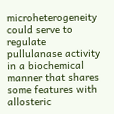microheterogeneity could serve to regulate pullulanase activity in a biochemical manner that shares some features with allosteric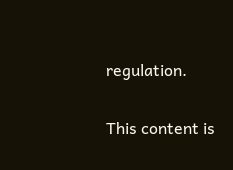regulation.

This content is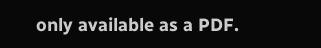only available as a PDF.